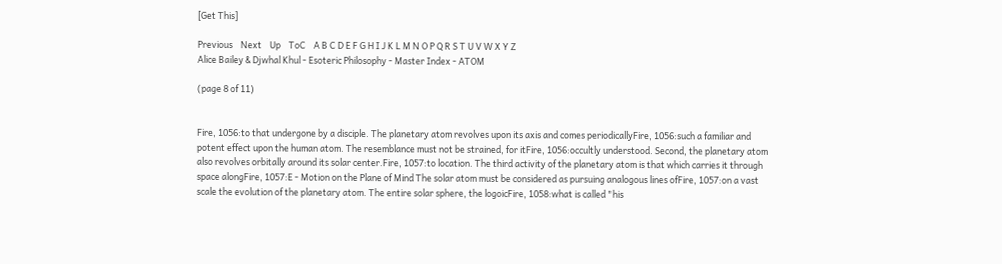[Get This]

Previous    Next    Up    ToC    A B C D E F G H I J K L M N O P Q R S T U V W X Y Z
Alice Bailey & Djwhal Khul - Esoteric Philosophy - Master Index - ATOM

(page 8 of 11)


Fire, 1056:to that undergone by a disciple. The planetary atom revolves upon its axis and comes periodicallyFire, 1056:such a familiar and potent effect upon the human atom. The resemblance must not be strained, for itFire, 1056:occultly understood. Second, the planetary atom also revolves orbitally around its solar center.Fire, 1057:to location. The third activity of the planetary atom is that which carries it through space alongFire, 1057:E - Motion on the Plane of Mind The solar atom must be considered as pursuing analogous lines ofFire, 1057:on a vast scale the evolution of the planetary atom. The entire solar sphere, the logoicFire, 1058:what is called "his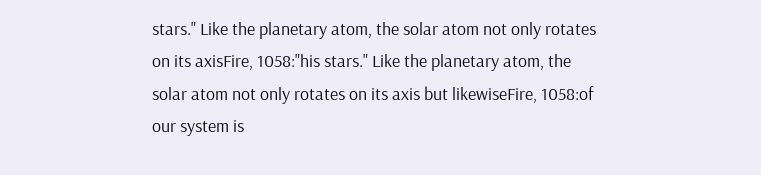stars." Like the planetary atom, the solar atom not only rotates on its axisFire, 1058:"his stars." Like the planetary atom, the solar atom not only rotates on its axis but likewiseFire, 1058:of our system is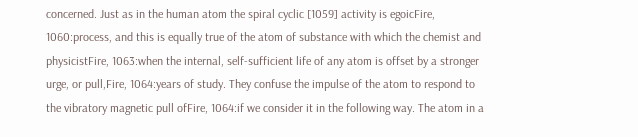concerned. Just as in the human atom the spiral cyclic [1059] activity is egoicFire, 1060:process, and this is equally true of the atom of substance with which the chemist and physicistFire, 1063:when the internal, self-sufficient life of any atom is offset by a stronger urge, or pull,Fire, 1064:years of study. They confuse the impulse of the atom to respond to the vibratory magnetic pull ofFire, 1064:if we consider it in the following way. The atom in a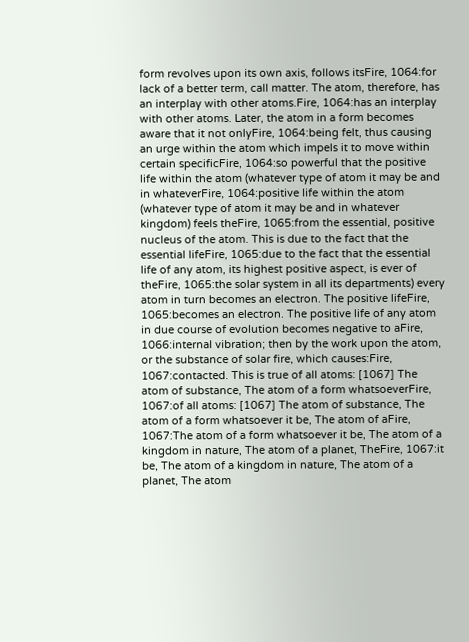form revolves upon its own axis, follows itsFire, 1064:for lack of a better term, call matter. The atom, therefore, has an interplay with other atoms.Fire, 1064:has an interplay with other atoms. Later, the atom in a form becomes aware that it not onlyFire, 1064:being felt, thus causing an urge within the atom which impels it to move within certain specificFire, 1064:so powerful that the positive life within the atom (whatever type of atom it may be and in whateverFire, 1064:positive life within the atom (whatever type of atom it may be and in whatever kingdom) feels theFire, 1065:from the essential, positive nucleus of the atom. This is due to the fact that the essential lifeFire, 1065:due to the fact that the essential life of any atom, its highest positive aspect, is ever of theFire, 1065:the solar system in all its departments) every atom in turn becomes an electron. The positive lifeFire, 1065:becomes an electron. The positive life of any atom in due course of evolution becomes negative to aFire, 1066:internal vibration; then by the work upon the atom, or the substance of solar fire, which causes:Fire, 1067:contacted. This is true of all atoms: [1067] The atom of substance, The atom of a form whatsoeverFire, 1067:of all atoms: [1067] The atom of substance, The atom of a form whatsoever it be, The atom of aFire, 1067:The atom of a form whatsoever it be, The atom of a kingdom in nature, The atom of a planet, TheFire, 1067:it be, The atom of a kingdom in nature, The atom of a planet, The atom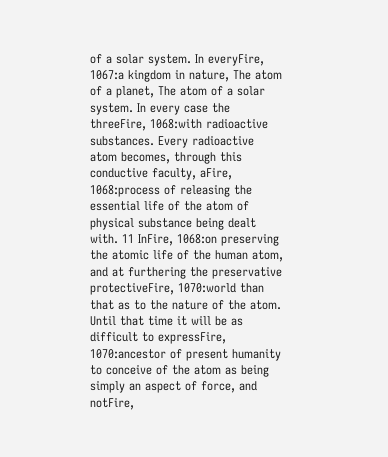of a solar system. In everyFire, 1067:a kingdom in nature, The atom of a planet, The atom of a solar system. In every case the threeFire, 1068:with radioactive substances. Every radioactive atom becomes, through this conductive faculty, aFire, 1068:process of releasing the essential life of the atom of physical substance being dealt with. 11 InFire, 1068:on preserving the atomic life of the human atom, and at furthering the preservative protectiveFire, 1070:world than that as to the nature of the atom. Until that time it will be as difficult to expressFire, 1070:ancestor of present humanity to conceive of the atom as being simply an aspect of force, and notFire,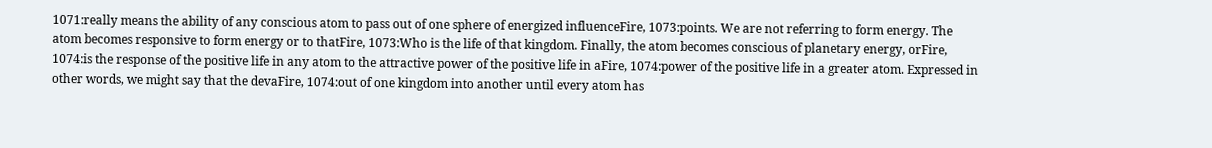1071:really means the ability of any conscious atom to pass out of one sphere of energized influenceFire, 1073:points. We are not referring to form energy. The atom becomes responsive to form energy or to thatFire, 1073:Who is the life of that kingdom. Finally, the atom becomes conscious of planetary energy, orFire, 1074:is the response of the positive life in any atom to the attractive power of the positive life in aFire, 1074:power of the positive life in a greater atom. Expressed in other words, we might say that the devaFire, 1074:out of one kingdom into another until every atom has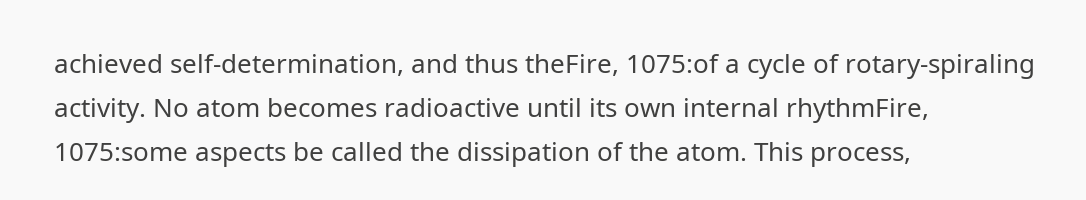achieved self-determination, and thus theFire, 1075:of a cycle of rotary-spiraling activity. No atom becomes radioactive until its own internal rhythmFire, 1075:some aspects be called the dissipation of the atom. This process,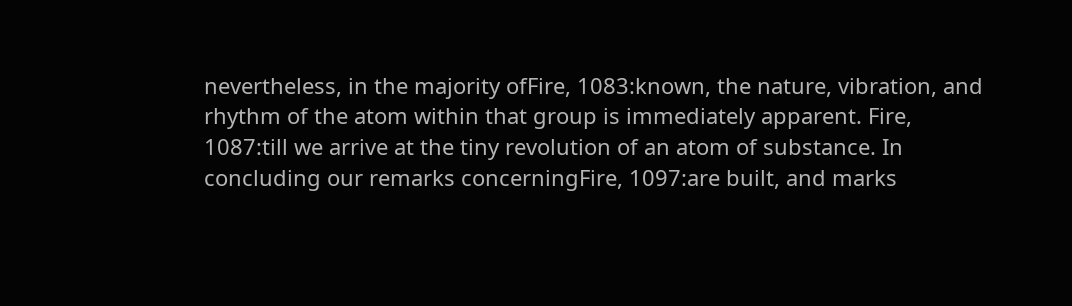nevertheless, in the majority ofFire, 1083:known, the nature, vibration, and rhythm of the atom within that group is immediately apparent. Fire, 1087:till we arrive at the tiny revolution of an atom of substance. In concluding our remarks concerningFire, 1097:are built, and marks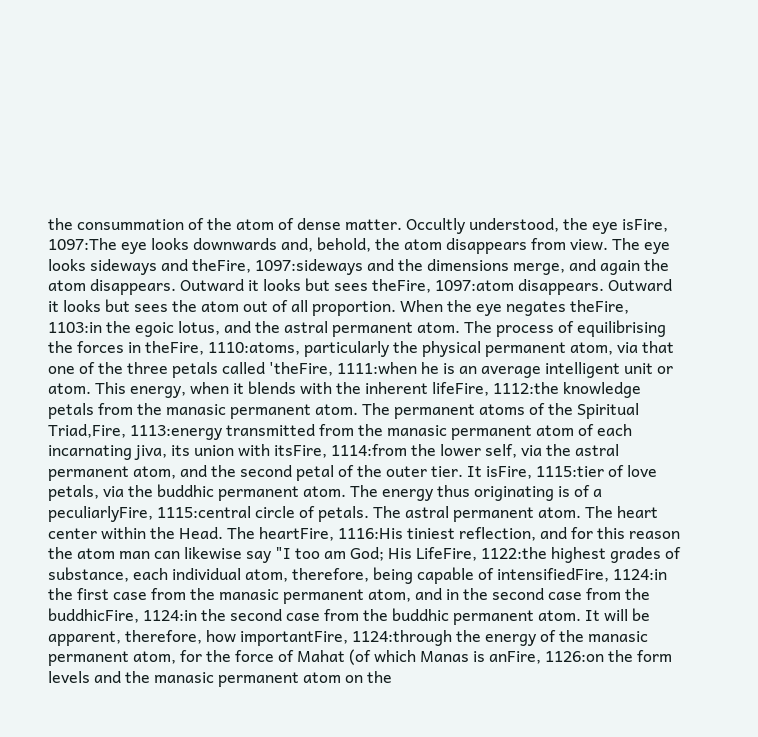the consummation of the atom of dense matter. Occultly understood, the eye isFire, 1097:The eye looks downwards and, behold, the atom disappears from view. The eye looks sideways and theFire, 1097:sideways and the dimensions merge, and again the atom disappears. Outward it looks but sees theFire, 1097:atom disappears. Outward it looks but sees the atom out of all proportion. When the eye negates theFire, 1103:in the egoic lotus, and the astral permanent atom. The process of equilibrising the forces in theFire, 1110:atoms, particularly the physical permanent atom, via that one of the three petals called 'theFire, 1111:when he is an average intelligent unit or atom. This energy, when it blends with the inherent lifeFire, 1112:the knowledge petals from the manasic permanent atom. The permanent atoms of the Spiritual Triad,Fire, 1113:energy transmitted from the manasic permanent atom of each incarnating jiva, its union with itsFire, 1114:from the lower self, via the astral permanent atom, and the second petal of the outer tier. It isFire, 1115:tier of love petals, via the buddhic permanent atom. The energy thus originating is of a peculiarlyFire, 1115:central circle of petals. The astral permanent atom. The heart center within the Head. The heartFire, 1116:His tiniest reflection, and for this reason the atom man can likewise say "I too am God; His LifeFire, 1122:the highest grades of substance, each individual atom, therefore, being capable of intensifiedFire, 1124:in the first case from the manasic permanent atom, and in the second case from the buddhicFire, 1124:in the second case from the buddhic permanent atom. It will be apparent, therefore, how importantFire, 1124:through the energy of the manasic permanent atom, for the force of Mahat (of which Manas is anFire, 1126:on the form levels and the manasic permanent atom on the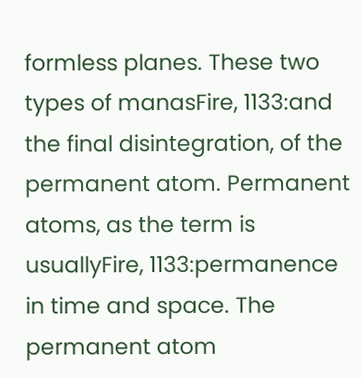formless planes. These two types of manasFire, 1133:and the final disintegration, of the permanent atom. Permanent atoms, as the term is usuallyFire, 1133:permanence in time and space. The permanent atom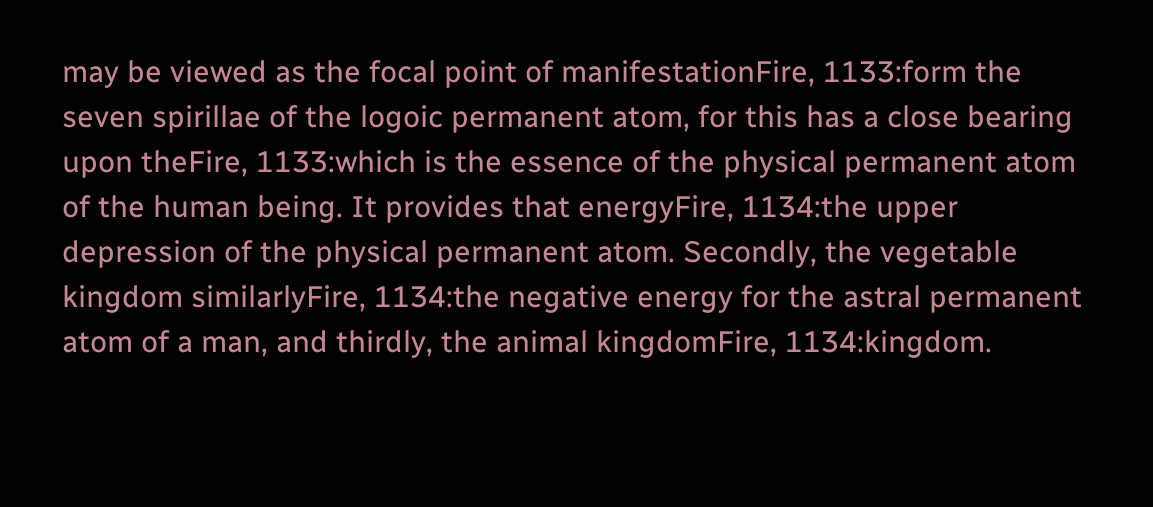may be viewed as the focal point of manifestationFire, 1133:form the seven spirillae of the logoic permanent atom, for this has a close bearing upon theFire, 1133:which is the essence of the physical permanent atom of the human being. It provides that energyFire, 1134:the upper depression of the physical permanent atom. Secondly, the vegetable kingdom similarlyFire, 1134:the negative energy for the astral permanent atom of a man, and thirdly, the animal kingdomFire, 1134:kingdom.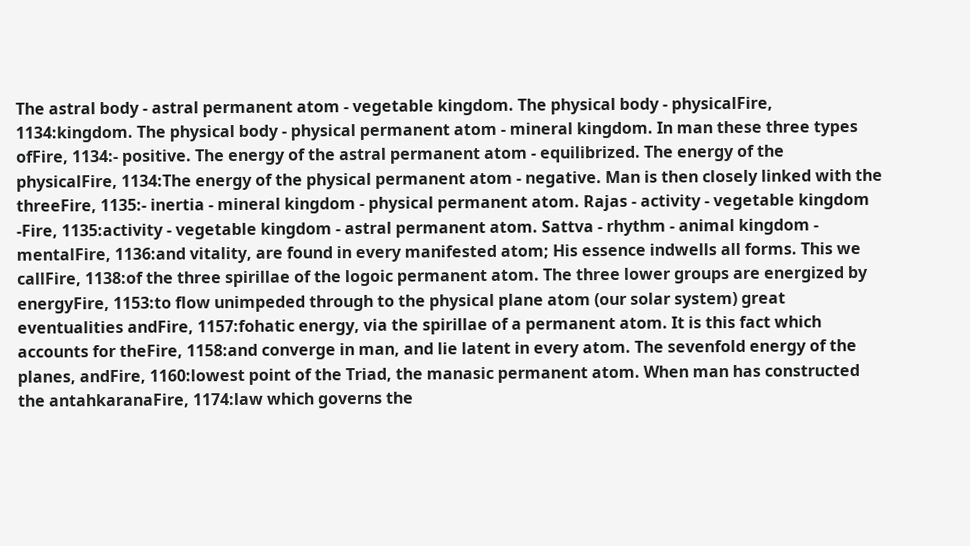The astral body - astral permanent atom - vegetable kingdom. The physical body - physicalFire, 1134:kingdom. The physical body - physical permanent atom - mineral kingdom. In man these three types ofFire, 1134:- positive. The energy of the astral permanent atom - equilibrized. The energy of the physicalFire, 1134:The energy of the physical permanent atom - negative. Man is then closely linked with the threeFire, 1135:- inertia - mineral kingdom - physical permanent atom. Rajas - activity - vegetable kingdom -Fire, 1135:activity - vegetable kingdom - astral permanent atom. Sattva - rhythm - animal kingdom - mentalFire, 1136:and vitality, are found in every manifested atom; His essence indwells all forms. This we callFire, 1138:of the three spirillae of the logoic permanent atom. The three lower groups are energized by energyFire, 1153:to flow unimpeded through to the physical plane atom (our solar system) great eventualities andFire, 1157:fohatic energy, via the spirillae of a permanent atom. It is this fact which accounts for theFire, 1158:and converge in man, and lie latent in every atom. The sevenfold energy of the planes, andFire, 1160:lowest point of the Triad, the manasic permanent atom. When man has constructed the antahkaranaFire, 1174:law which governs the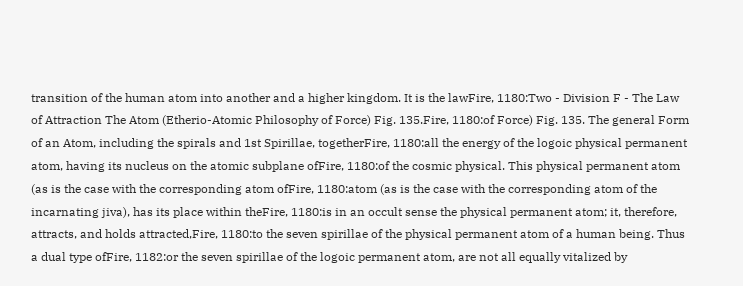transition of the human atom into another and a higher kingdom. It is the lawFire, 1180:Two - Division F - The Law of Attraction The Atom (Etherio-Atomic Philosophy of Force) Fig. 135.Fire, 1180:of Force) Fig. 135. The general Form of an Atom, including the spirals and 1st Spirillae, togetherFire, 1180:all the energy of the logoic physical permanent atom, having its nucleus on the atomic subplane ofFire, 1180:of the cosmic physical. This physical permanent atom (as is the case with the corresponding atom ofFire, 1180:atom (as is the case with the corresponding atom of the incarnating jiva), has its place within theFire, 1180:is in an occult sense the physical permanent atom; it, therefore, attracts, and holds attracted,Fire, 1180:to the seven spirillae of the physical permanent atom of a human being. Thus a dual type ofFire, 1182:or the seven spirillae of the logoic permanent atom, are not all equally vitalized by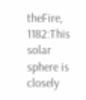theFire, 1182:This solar sphere is closely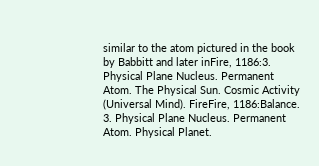similar to the atom pictured in the book by Babbitt and later inFire, 1186:3. Physical Plane Nucleus. Permanent Atom. The Physical Sun. Cosmic Activity (Universal Mind). FireFire, 1186:Balance. 3. Physical Plane Nucleus. Permanent Atom. Physical Planet.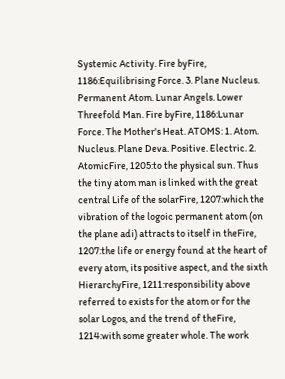Systemic Activity. Fire byFire, 1186:Equilibrising Force. 3. Plane Nucleus. Permanent Atom. Lunar Angels. Lower Threefold Man. Fire byFire, 1186:Lunar Force. The Mother's Heat. ATOMS: 1. Atom. Nucleus. Plane Deva. Positive. Electric. 2. AtomicFire, 1205:to the physical sun. Thus the tiny atom man is linked with the great central Life of the solarFire, 1207:which the vibration of the logoic permanent atom (on the plane adi) attracts to itself in theFire, 1207:the life or energy found at the heart of every atom, its positive aspect, and the sixth HierarchyFire, 1211:responsibility above referred to exists for the atom or for the solar Logos, and the trend of theFire, 1214:with some greater whole. The work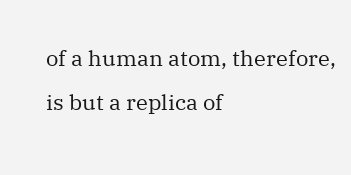of a human atom, therefore, is but a replica of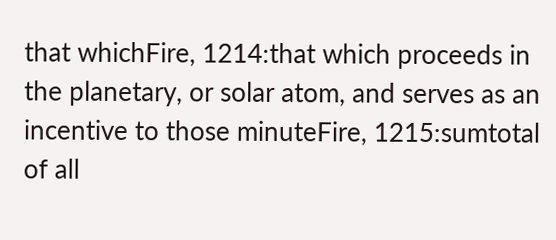that whichFire, 1214:that which proceeds in the planetary, or solar atom, and serves as an incentive to those minuteFire, 1215:sumtotal of all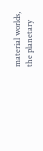material worlds, the planetary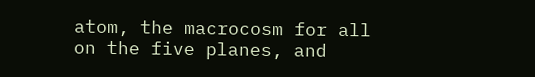atom, the macrocosm for all on the five planes, and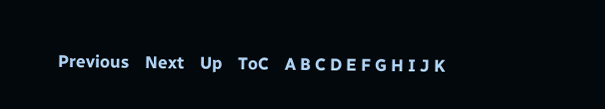Previous    Next    Up    ToC    A B C D E F G H I J K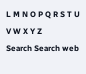L M N O P Q R S T U V W X Y Z
Search Search web